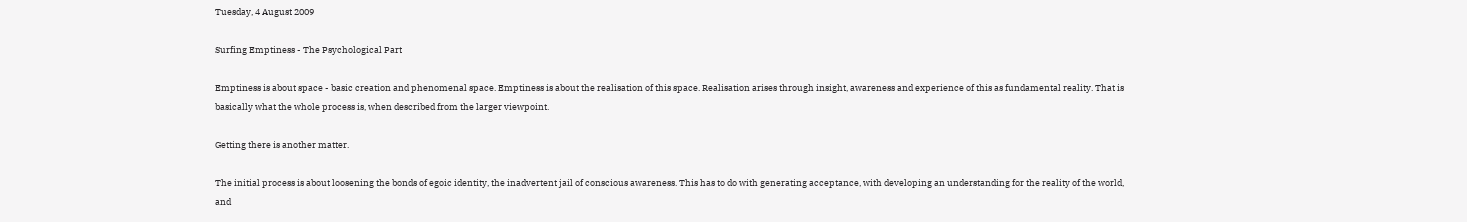Tuesday, 4 August 2009

Surfing Emptiness - The Psychological Part

Emptiness is about space - basic creation and phenomenal space. Emptiness is about the realisation of this space. Realisation arises through insight, awareness and experience of this as fundamental reality. That is basically what the whole process is, when described from the larger viewpoint.

Getting there is another matter.

The initial process is about loosening the bonds of egoic identity, the inadvertent jail of conscious awareness. This has to do with generating acceptance, with developing an understanding for the reality of the world, and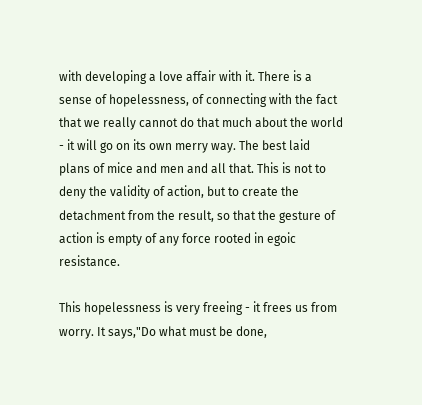with developing a love affair with it. There is a sense of hopelessness, of connecting with the fact that we really cannot do that much about the world - it will go on its own merry way. The best laid plans of mice and men and all that. This is not to deny the validity of action, but to create the detachment from the result, so that the gesture of action is empty of any force rooted in egoic resistance.

This hopelessness is very freeing - it frees us from worry. It says,"Do what must be done,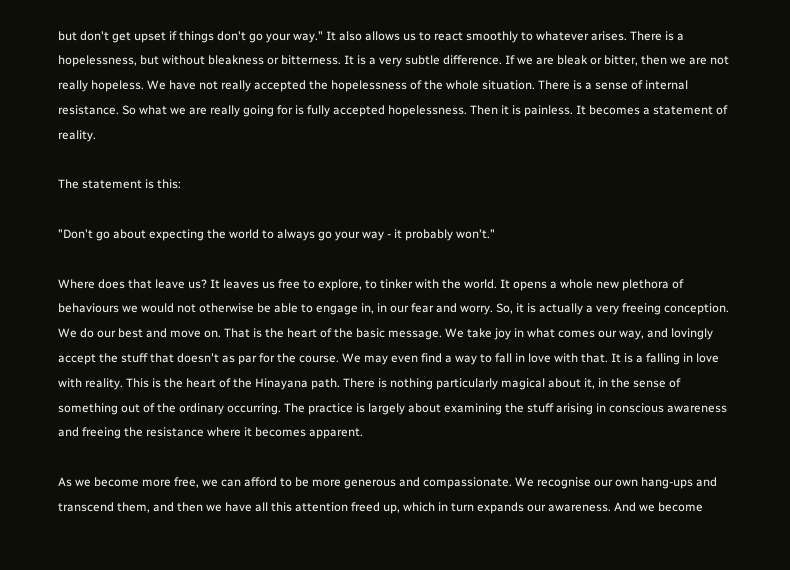but don't get upset if things don't go your way." It also allows us to react smoothly to whatever arises. There is a hopelessness, but without bleakness or bitterness. It is a very subtle difference. If we are bleak or bitter, then we are not really hopeless. We have not really accepted the hopelessness of the whole situation. There is a sense of internal resistance. So what we are really going for is fully accepted hopelessness. Then it is painless. It becomes a statement of reality.

The statement is this:

"Don't go about expecting the world to always go your way - it probably won't."

Where does that leave us? It leaves us free to explore, to tinker with the world. It opens a whole new plethora of behaviours we would not otherwise be able to engage in, in our fear and worry. So, it is actually a very freeing conception. We do our best and move on. That is the heart of the basic message. We take joy in what comes our way, and lovingly accept the stuff that doesn't as par for the course. We may even find a way to fall in love with that. It is a falling in love with reality. This is the heart of the Hinayana path. There is nothing particularly magical about it, in the sense of something out of the ordinary occurring. The practice is largely about examining the stuff arising in conscious awareness and freeing the resistance where it becomes apparent.

As we become more free, we can afford to be more generous and compassionate. We recognise our own hang-ups and transcend them, and then we have all this attention freed up, which in turn expands our awareness. And we become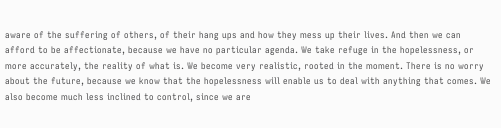aware of the suffering of others, of their hang ups and how they mess up their lives. And then we can afford to be affectionate, because we have no particular agenda. We take refuge in the hopelessness, or more accurately, the reality of what is. We become very realistic, rooted in the moment. There is no worry about the future, because we know that the hopelessness will enable us to deal with anything that comes. We also become much less inclined to control, since we are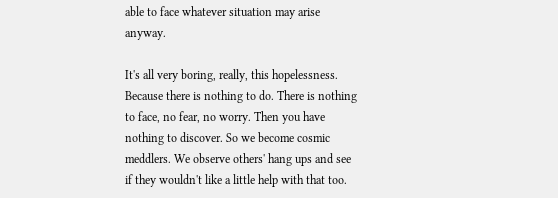able to face whatever situation may arise anyway.

It's all very boring, really, this hopelessness. Because there is nothing to do. There is nothing to face, no fear, no worry. Then you have nothing to discover. So we become cosmic meddlers. We observe others' hang ups and see if they wouldn't like a little help with that too.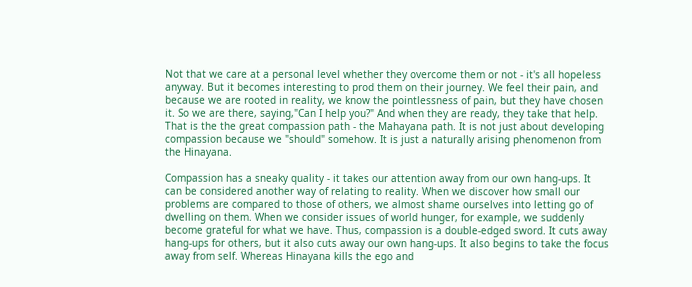Not that we care at a personal level whether they overcome them or not - it's all hopeless anyway. But it becomes interesting to prod them on their journey. We feel their pain, and because we are rooted in reality, we know the pointlessness of pain, but they have chosen it. So we are there, saying,"Can I help you?" And when they are ready, they take that help. That is the the great compassion path - the Mahayana path. It is not just about developing compassion because we "should" somehow. It is just a naturally arising phenomenon from the Hinayana.

Compassion has a sneaky quality - it takes our attention away from our own hang-ups. It can be considered another way of relating to reality. When we discover how small our problems are compared to those of others, we almost shame ourselves into letting go of dwelling on them. When we consider issues of world hunger, for example, we suddenly become grateful for what we have. Thus, compassion is a double-edged sword. It cuts away hang-ups for others, but it also cuts away our own hang-ups. It also begins to take the focus away from self. Whereas Hinayana kills the ego and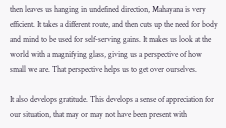then leaves us hanging in undefined direction, Mahayana is very efficient. It takes a different route, and then cuts up the need for body and mind to be used for self-serving gains. It makes us look at the world with a magnifying glass, giving us a perspective of how small we are. That perspective helps us to get over ourselves.

It also develops gratitude. This develops a sense of appreciation for our situation, that may or may not have been present with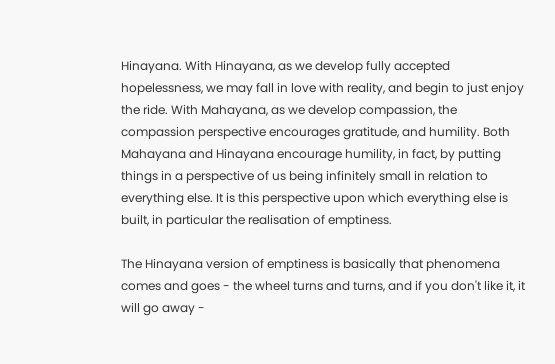Hinayana. With Hinayana, as we develop fully accepted hopelessness, we may fall in love with reality, and begin to just enjoy the ride. With Mahayana, as we develop compassion, the compassion perspective encourages gratitude, and humility. Both Mahayana and Hinayana encourage humility, in fact, by putting things in a perspective of us being infinitely small in relation to everything else. It is this perspective upon which everything else is built, in particular the realisation of emptiness.

The Hinayana version of emptiness is basically that phenomena comes and goes - the wheel turns and turns, and if you don't like it, it will go away -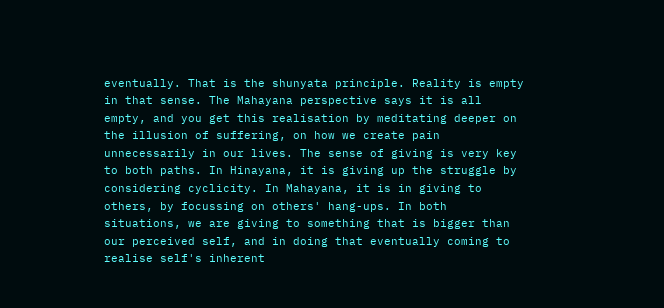eventually. That is the shunyata principle. Reality is empty in that sense. The Mahayana perspective says it is all empty, and you get this realisation by meditating deeper on the illusion of suffering, on how we create pain unnecessarily in our lives. The sense of giving is very key to both paths. In Hinayana, it is giving up the struggle by considering cyclicity. In Mahayana, it is in giving to others, by focussing on others' hang-ups. In both situations, we are giving to something that is bigger than our perceived self, and in doing that eventually coming to realise self's inherent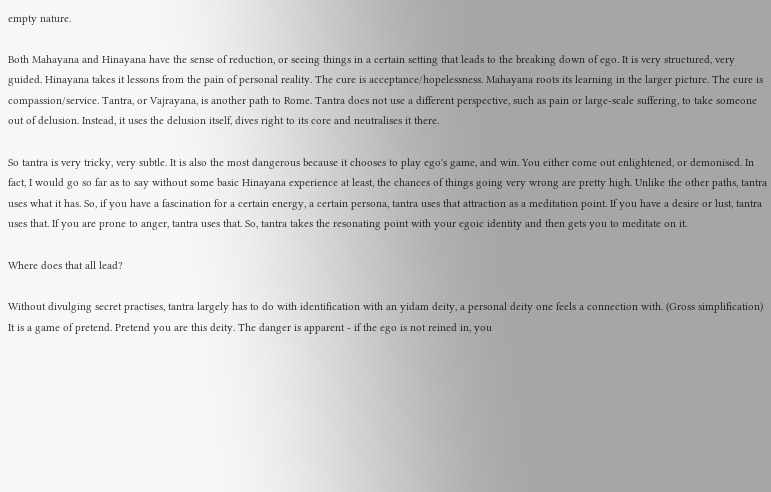empty nature.

Both Mahayana and Hinayana have the sense of reduction, or seeing things in a certain setting that leads to the breaking down of ego. It is very structured, very guided. Hinayana takes it lessons from the pain of personal reality. The cure is acceptance/hopelessness. Mahayana roots its learning in the larger picture. The cure is compassion/service. Tantra, or Vajrayana, is another path to Rome. Tantra does not use a different perspective, such as pain or large-scale suffering, to take someone out of delusion. Instead, it uses the delusion itself, dives right to its core and neutralises it there.

So tantra is very tricky, very subtle. It is also the most dangerous because it chooses to play ego's game, and win. You either come out enlightened, or demonised. In fact, I would go so far as to say without some basic Hinayana experience at least, the chances of things going very wrong are pretty high. Unlike the other paths, tantra uses what it has. So, if you have a fascination for a certain energy, a certain persona, tantra uses that attraction as a meditation point. If you have a desire or lust, tantra uses that. If you are prone to anger, tantra uses that. So, tantra takes the resonating point with your egoic identity and then gets you to meditate on it.

Where does that all lead?

Without divulging secret practises, tantra largely has to do with identification with an yidam deity, a personal deity one feels a connection with. (Gross simplification) It is a game of pretend. Pretend you are this deity. The danger is apparent - if the ego is not reined in, you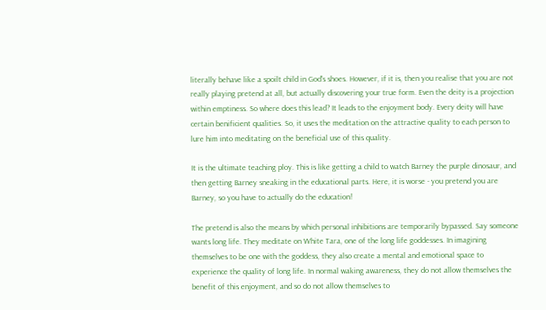literally behave like a spoilt child in God's shoes. However, if it is, then you realise that you are not really playing pretend at all, but actually discovering your true form. Even the deity is a projection within emptiness. So where does this lead? It leads to the enjoyment body. Every deity will have certain benificient qualities. So, it uses the meditation on the attractive quality to each person to lure him into meditating on the beneficial use of this quality.

It is the ultimate teaching ploy. This is like getting a child to watch Barney the purple dinosaur, and then getting Barney sneaking in the educational parts. Here, it is worse - you pretend you are Barney, so you have to actually do the education!

The pretend is also the means by which personal inhibitions are temporarily bypassed. Say someone wants long life. They meditate on White Tara, one of the long life goddesses. In imagining themselves to be one with the goddess, they also create a mental and emotional space to experience the quality of long life. In normal waking awareness, they do not allow themselves the benefit of this enjoyment, and so do not allow themselves to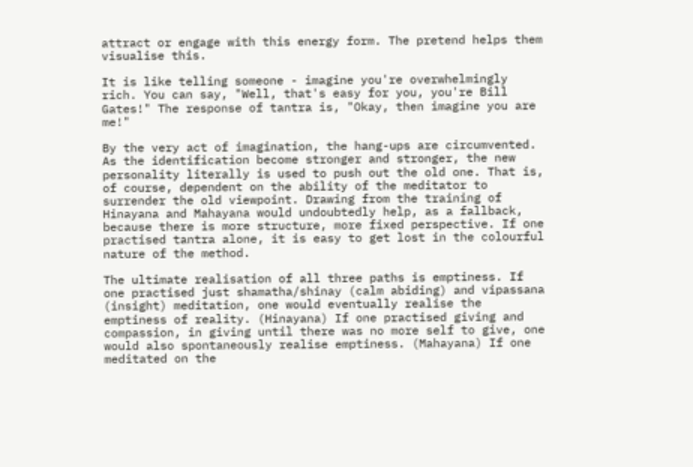attract or engage with this energy form. The pretend helps them visualise this.

It is like telling someone - imagine you're overwhelmingly rich. You can say, "Well, that's easy for you, you're Bill Gates!" The response of tantra is, "Okay, then imagine you are me!"

By the very act of imagination, the hang-ups are circumvented. As the identification become stronger and stronger, the new personality literally is used to push out the old one. That is, of course, dependent on the ability of the meditator to surrender the old viewpoint. Drawing from the training of Hinayana and Mahayana would undoubtedly help, as a fallback, because there is more structure, more fixed perspective. If one practised tantra alone, it is easy to get lost in the colourful nature of the method.

The ultimate realisation of all three paths is emptiness. If one practised just shamatha/shinay (calm abiding) and vipassana (insight) meditation, one would eventually realise the emptiness of reality. (Hinayana) If one practised giving and compassion, in giving until there was no more self to give, one would also spontaneously realise emptiness. (Mahayana) If one meditated on the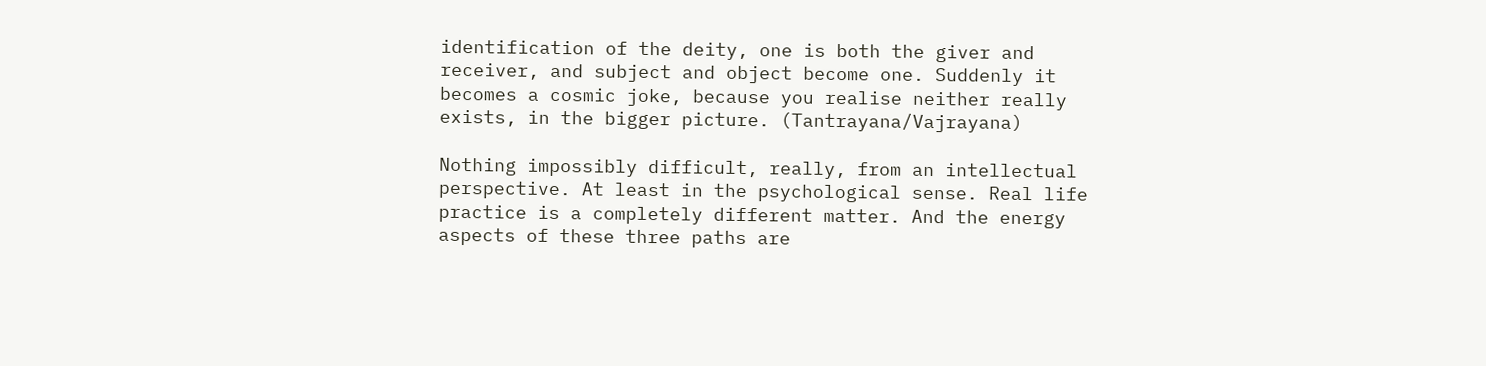identification of the deity, one is both the giver and receiver, and subject and object become one. Suddenly it becomes a cosmic joke, because you realise neither really exists, in the bigger picture. (Tantrayana/Vajrayana)

Nothing impossibly difficult, really, from an intellectual perspective. At least in the psychological sense. Real life practice is a completely different matter. And the energy aspects of these three paths are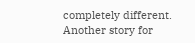completely different. Another story for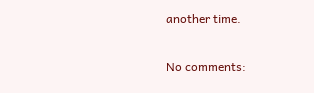another time.

No comments: